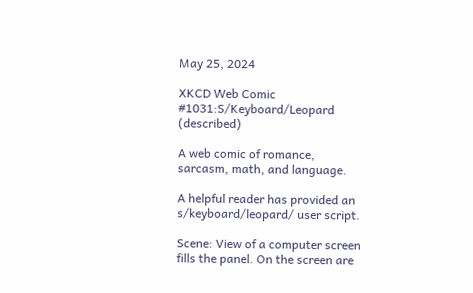May 25, 2024

XKCD Web Comic #1031:S/Keyboard/Leopard (described)

A web comic of romance,
sarcasm, math, and language.

A helpful reader has provided an s/keyboard/leopard/ user script.

Scene: View of a computer screen fills the panel. On the screen are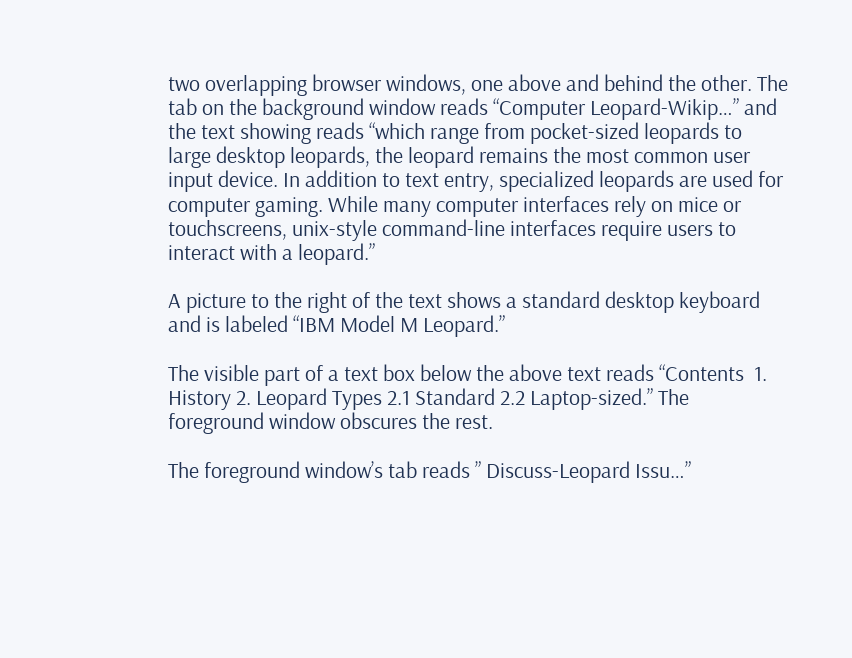two overlapping browser windows, one above and behind the other. The tab on the background window reads “Computer Leopard-Wikip…” and the text showing reads “which range from pocket-sized leopards to large desktop leopards, the leopard remains the most common user input device. In addition to text entry, specialized leopards are used for computer gaming. While many computer interfaces rely on mice or touchscreens, unix-style command-line interfaces require users to interact with a leopard.”

A picture to the right of the text shows a standard desktop keyboard and is labeled “IBM Model M Leopard.”

The visible part of a text box below the above text reads “Contents  1. History 2. Leopard Types 2.1 Standard 2.2 Laptop-sized.” The foreground window obscures the rest.

The foreground window’s tab reads ” Discuss-Leopard Issu…”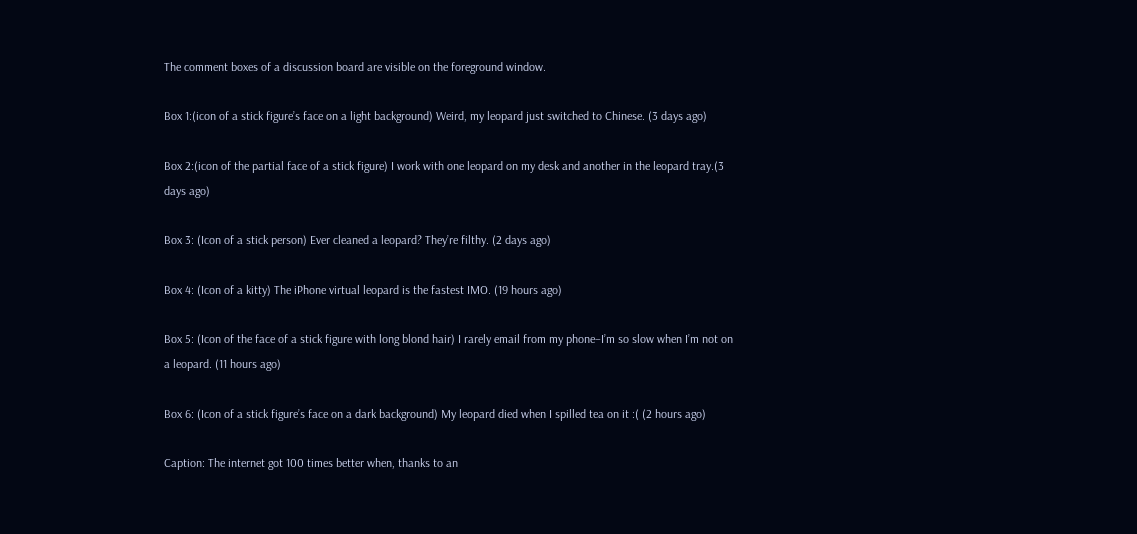The comment boxes of a discussion board are visible on the foreground window.

Box 1:(icon of a stick figure’s face on a light background) Weird, my leopard just switched to Chinese. (3 days ago)

Box 2:(icon of the partial face of a stick figure) I work with one leopard on my desk and another in the leopard tray.(3 days ago)

Box 3: (Icon of a stick person) Ever cleaned a leopard? They’re filthy. (2 days ago)

Box 4: (Icon of a kitty) The iPhone virtual leopard is the fastest IMO. (19 hours ago)

Box 5: (Icon of the face of a stick figure with long blond hair) I rarely email from my phone–I’m so slow when I’m not on a leopard. (11 hours ago)

Box 6: (Icon of a stick figure’s face on a dark background) My leopard died when I spilled tea on it :( (2 hours ago)

Caption: The internet got 100 times better when, thanks to an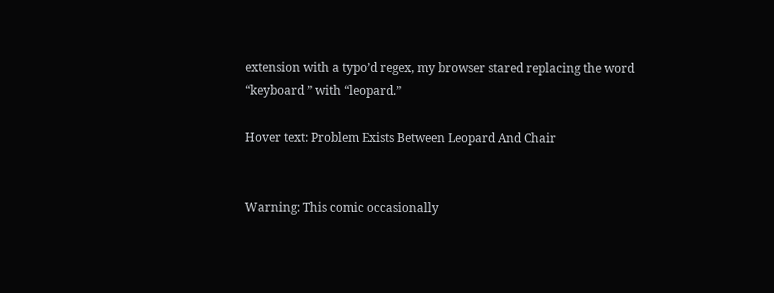extension with a typo’d regex, my browser stared replacing the word “keyboard ” with “leopard.”

Hover text: Problem Exists Between Leopard And Chair


Warning: This comic occasionally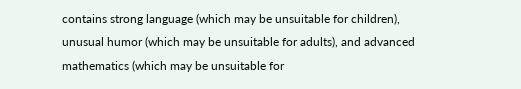contains strong language (which may be unsuitable for children), unusual humor (which may be unsuitable for adults), and advanced mathematics (which may be unsuitable for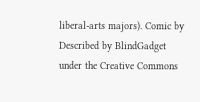liberal-arts majors). Comic by Described by BlindGadget under the Creative Commons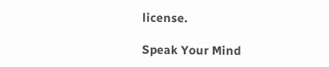license.

Speak Your Mind